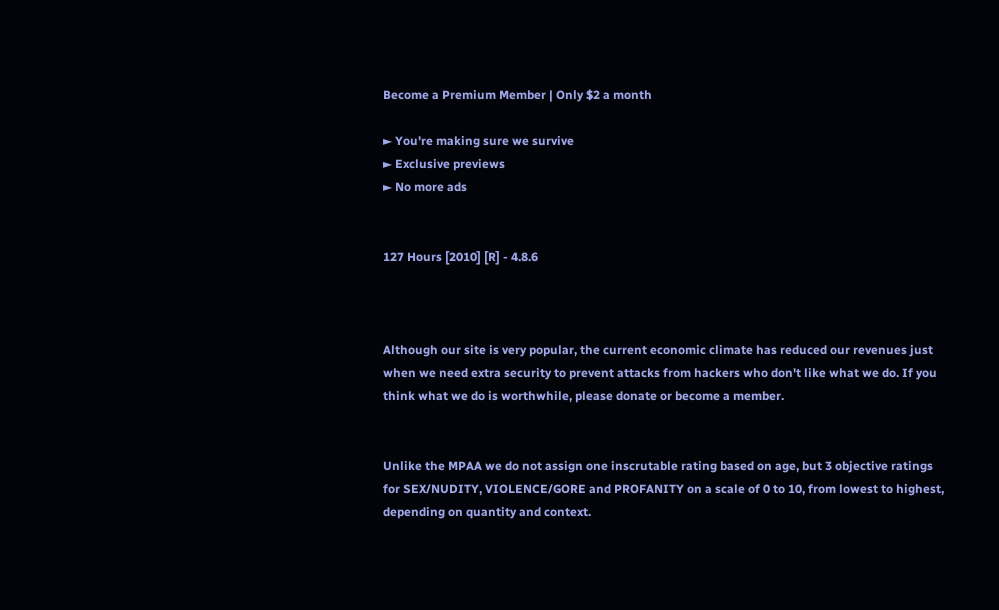Become a Premium Member | Only $2 a month

► You're making sure we survive
► Exclusive previews
► No more ads


127 Hours [2010] [R] - 4.8.6



Although our site is very popular, the current economic climate has reduced our revenues just when we need extra security to prevent attacks from hackers who don't like what we do. If you think what we do is worthwhile, please donate or become a member.


Unlike the MPAA we do not assign one inscrutable rating based on age, but 3 objective ratings for SEX/NUDITY, VIOLENCE/GORE and PROFANITY on a scale of 0 to 10, from lowest to highest, depending on quantity and context.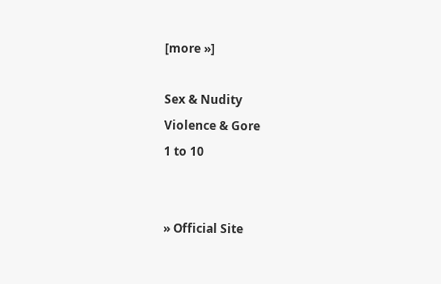[more »]

Sex & Nudity
Violence & Gore
1 to 10


» Official Site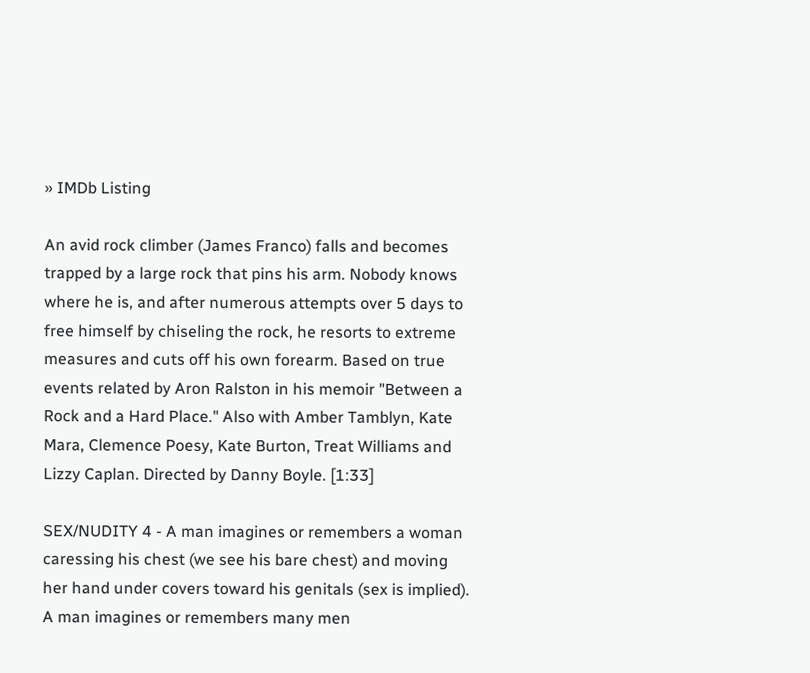» IMDb Listing

An avid rock climber (James Franco) falls and becomes trapped by a large rock that pins his arm. Nobody knows where he is, and after numerous attempts over 5 days to free himself by chiseling the rock, he resorts to extreme measures and cuts off his own forearm. Based on true events related by Aron Ralston in his memoir "Between a Rock and a Hard Place." Also with Amber Tamblyn, Kate Mara, Clemence Poesy, Kate Burton, Treat Williams and Lizzy Caplan. Directed by Danny Boyle. [1:33]

SEX/NUDITY 4 - A man imagines or remembers a woman caressing his chest (we see his bare chest) and moving her hand under covers toward his genitals (sex is implied). A man imagines or remembers many men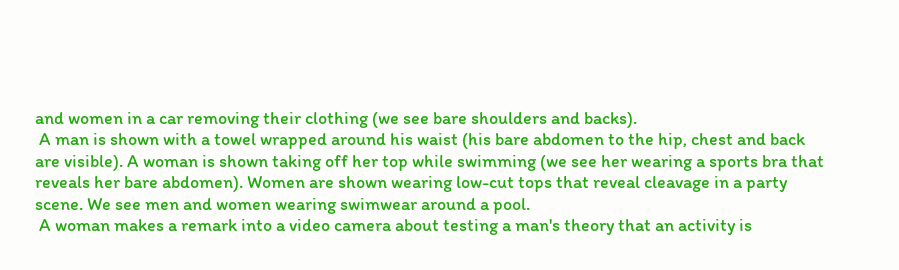and women in a car removing their clothing (we see bare shoulders and backs).
 A man is shown with a towel wrapped around his waist (his bare abdomen to the hip, chest and back are visible). A woman is shown taking off her top while swimming (we see her wearing a sports bra that reveals her bare abdomen). Women are shown wearing low-cut tops that reveal cleavage in a party scene. We see men and women wearing swimwear around a pool.
 A woman makes a remark into a video camera about testing a man's theory that an activity is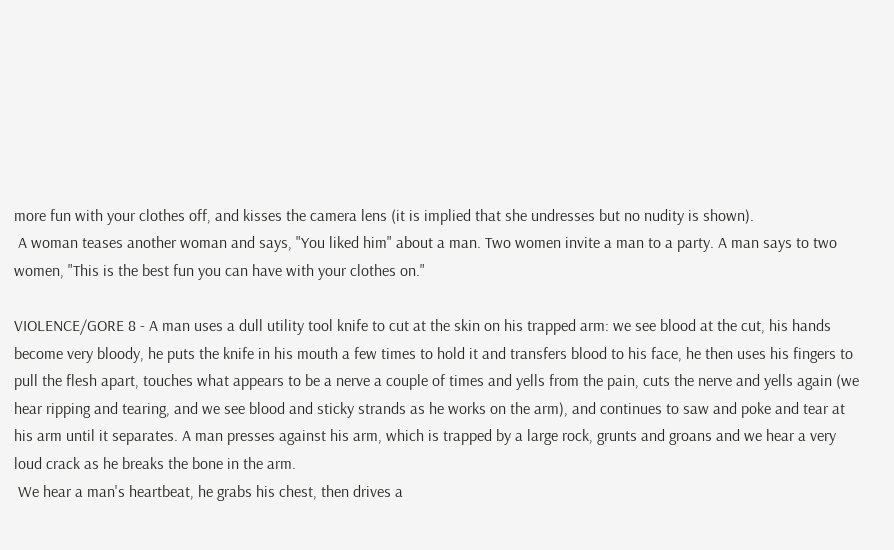more fun with your clothes off, and kisses the camera lens (it is implied that she undresses but no nudity is shown).
 A woman teases another woman and says, "You liked him" about a man. Two women invite a man to a party. A man says to two women, "This is the best fun you can have with your clothes on."

VIOLENCE/GORE 8 - A man uses a dull utility tool knife to cut at the skin on his trapped arm: we see blood at the cut, his hands become very bloody, he puts the knife in his mouth a few times to hold it and transfers blood to his face, he then uses his fingers to pull the flesh apart, touches what appears to be a nerve a couple of times and yells from the pain, cuts the nerve and yells again (we hear ripping and tearing, and we see blood and sticky strands as he works on the arm), and continues to saw and poke and tear at his arm until it separates. A man presses against his arm, which is trapped by a large rock, grunts and groans and we hear a very loud crack as he breaks the bone in the arm.
 We hear a man's heartbeat, he grabs his chest, then drives a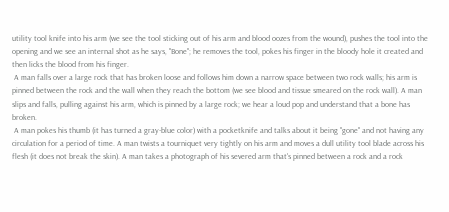utility tool knife into his arm (we see the tool sticking out of his arm and blood oozes from the wound), pushes the tool into the opening and we see an internal shot as he says, "Bone"; he removes the tool, pokes his finger in the bloody hole it created and then licks the blood from his finger.
 A man falls over a large rock that has broken loose and follows him down a narrow space between two rock walls; his arm is pinned between the rock and the wall when they reach the bottom (we see blood and tissue smeared on the rock wall). A man slips and falls, pulling against his arm, which is pinned by a large rock; we hear a loud pop and understand that a bone has broken.
 A man pokes his thumb (it has turned a gray-blue color) with a pocketknife and talks about it being "gone" and not having any circulation for a period of time. A man twists a tourniquet very tightly on his arm and moves a dull utility tool blade across his flesh (it does not break the skin). A man takes a photograph of his severed arm that's pinned between a rock and a rock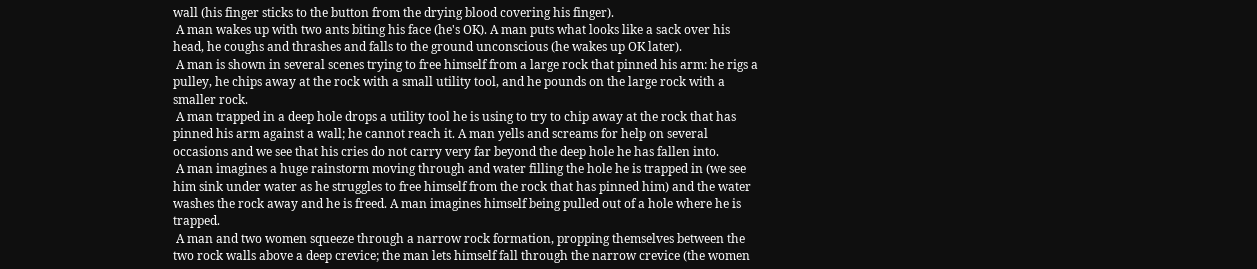wall (his finger sticks to the button from the drying blood covering his finger).
 A man wakes up with two ants biting his face (he's OK). A man puts what looks like a sack over his head, he coughs and thrashes and falls to the ground unconscious (he wakes up OK later).
 A man is shown in several scenes trying to free himself from a large rock that pinned his arm: he rigs a pulley, he chips away at the rock with a small utility tool, and he pounds on the large rock with a smaller rock.
 A man trapped in a deep hole drops a utility tool he is using to try to chip away at the rock that has pinned his arm against a wall; he cannot reach it. A man yells and screams for help on several occasions and we see that his cries do not carry very far beyond the deep hole he has fallen into.
 A man imagines a huge rainstorm moving through and water filling the hole he is trapped in (we see him sink under water as he struggles to free himself from the rock that has pinned him) and the water washes the rock away and he is freed. A man imagines himself being pulled out of a hole where he is trapped.
 A man and two women squeeze through a narrow rock formation, propping themselves between the two rock walls above a deep crevice; the man lets himself fall through the narrow crevice (the women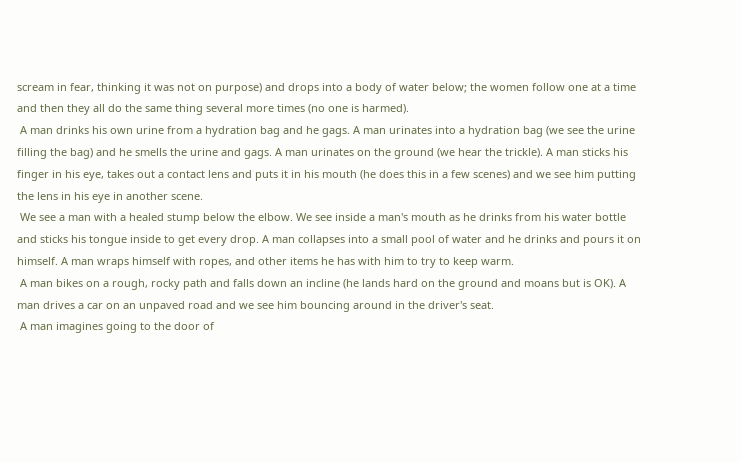scream in fear, thinking it was not on purpose) and drops into a body of water below; the women follow one at a time and then they all do the same thing several more times (no one is harmed).
 A man drinks his own urine from a hydration bag and he gags. A man urinates into a hydration bag (we see the urine filling the bag) and he smells the urine and gags. A man urinates on the ground (we hear the trickle). A man sticks his finger in his eye, takes out a contact lens and puts it in his mouth (he does this in a few scenes) and we see him putting the lens in his eye in another scene.
 We see a man with a healed stump below the elbow. We see inside a man's mouth as he drinks from his water bottle and sticks his tongue inside to get every drop. A man collapses into a small pool of water and he drinks and pours it on himself. A man wraps himself with ropes, and other items he has with him to try to keep warm.
 A man bikes on a rough, rocky path and falls down an incline (he lands hard on the ground and moans but is OK). A man drives a car on an unpaved road and we see him bouncing around in the driver's seat.
 A man imagines going to the door of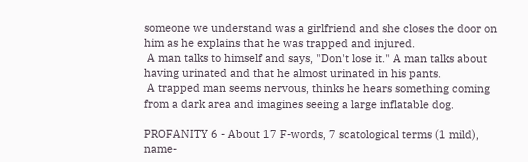someone we understand was a girlfriend and she closes the door on him as he explains that he was trapped and injured.
 A man talks to himself and says, "Don't lose it." A man talks about having urinated and that he almost urinated in his pants.
 A trapped man seems nervous, thinks he hears something coming from a dark area and imagines seeing a large inflatable dog.

PROFANITY 6 - About 17 F-words, 7 scatological terms (1 mild), name-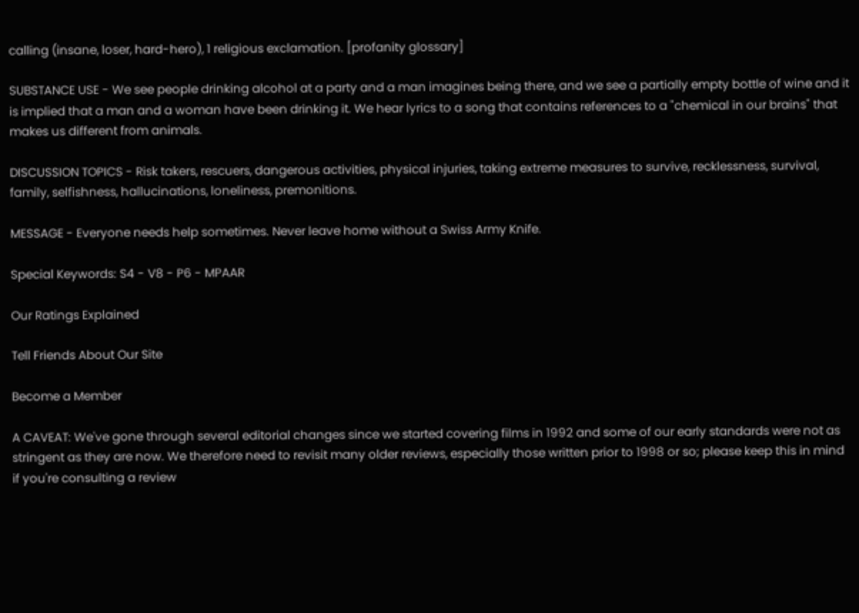calling (insane, loser, hard-hero), 1 religious exclamation. [profanity glossary]

SUBSTANCE USE - We see people drinking alcohol at a party and a man imagines being there, and we see a partially empty bottle of wine and it is implied that a man and a woman have been drinking it. We hear lyrics to a song that contains references to a "chemical in our brains" that makes us different from animals.

DISCUSSION TOPICS - Risk takers, rescuers, dangerous activities, physical injuries, taking extreme measures to survive, recklessness, survival, family, selfishness, hallucinations, loneliness, premonitions.

MESSAGE - Everyone needs help sometimes. Never leave home without a Swiss Army Knife.

Special Keywords: S4 - V8 - P6 - MPAAR

Our Ratings Explained

Tell Friends About Our Site

Become a Member

A CAVEAT: We've gone through several editorial changes since we started covering films in 1992 and some of our early standards were not as stringent as they are now. We therefore need to revisit many older reviews, especially those written prior to 1998 or so; please keep this in mind if you're consulting a review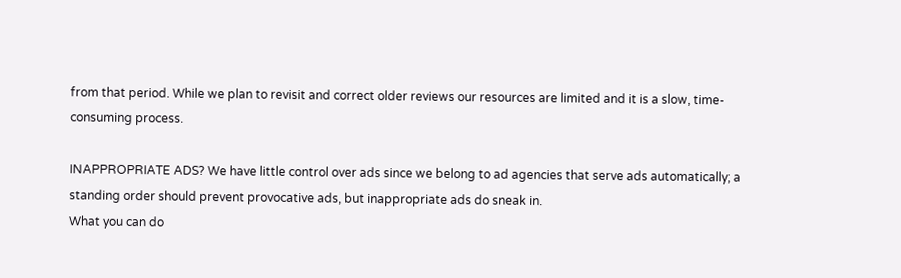from that period. While we plan to revisit and correct older reviews our resources are limited and it is a slow, time-consuming process.

INAPPROPRIATE ADS? We have little control over ads since we belong to ad agencies that serve ads automatically; a standing order should prevent provocative ads, but inappropriate ads do sneak in.
What you can do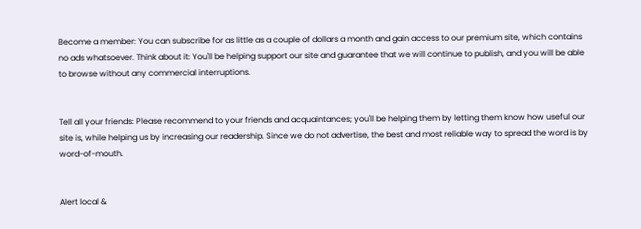Become a member: You can subscribe for as little as a couple of dollars a month and gain access to our premium site, which contains no ads whatsoever. Think about it: You'll be helping support our site and guarantee that we will continue to publish, and you will be able to browse without any commercial interruptions.


Tell all your friends: Please recommend to your friends and acquaintances; you'll be helping them by letting them know how useful our site is, while helping us by increasing our readership. Since we do not advertise, the best and most reliable way to spread the word is by word-of-mouth.


Alert local &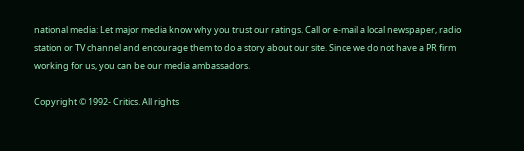national media: Let major media know why you trust our ratings. Call or e-mail a local newspaper, radio station or TV channel and encourage them to do a story about our site. Since we do not have a PR firm working for us, you can be our media ambassadors.

Copyright © 1992- Critics. All rights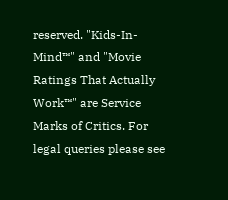reserved. "Kids-In-Mind™" and "Movie Ratings That Actually Work™" are Service Marks of Critics. For legal queries please see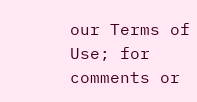our Terms of Use; for comments or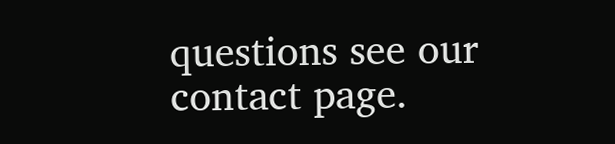questions see our contact page.